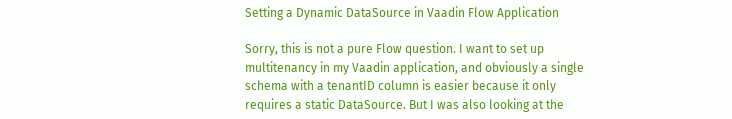Setting a Dynamic DataSource in Vaadin Flow Application

Sorry, this is not a pure Flow question. I want to set up multitenancy in my Vaadin application, and obviously a single schema with a tenantID column is easier because it only requires a static DataSource. But I was also looking at the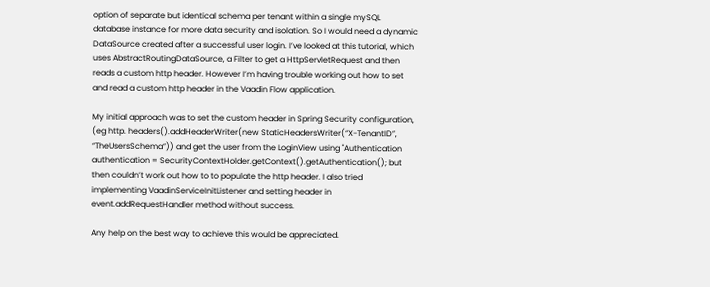option of separate but identical schema per tenant within a single mySQL database instance for more data security and isolation. So I would need a dynamic DataSource created after a successful user login. I’ve looked at this tutorial, which uses AbstractRoutingDataSource, a Filter to get a HttpServletRequest and then reads a custom http header. However I’m having trouble working out how to set and read a custom http header in the Vaadin Flow application.

My initial approach was to set the custom header in Spring Security configuration, (eg http. headers().addHeaderWriter(new StaticHeadersWriter(“X-TenantID”, “TheUsersSchema”)) and get the user from the LoginView using "Authentication authentication = SecurityContextHolder.getContext().getAuthentication(); but then couldn’t work out how to to populate the http header. I also tried implementing VaadinServiceInitListener and setting header in event.addRequestHandler method without success.

Any help on the best way to achieve this would be appreciated.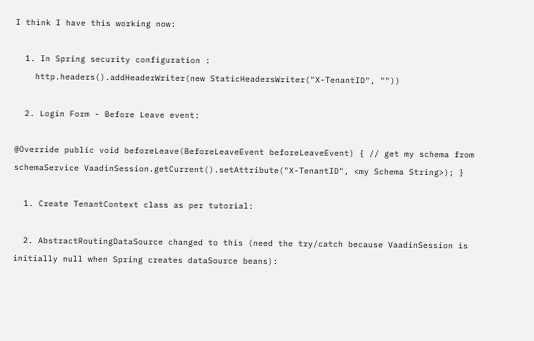I think I have this working now:

  1. In Spring security configuration :
    http.headers().addHeaderWriter(new StaticHeadersWriter("X-TenantID", ""))

  2. Login Form - Before Leave event:

@Override public void beforeLeave(BeforeLeaveEvent beforeLeaveEvent) { // get my schema from schemaService VaadinSession.getCurrent().setAttribute("X-TenantID", <my Schema String>); }

  1. Create TenantContext class as per tutorial:

  2. AbstractRoutingDataSource changed to this (need the try/catch because VaadinSession is initially null when Spring creates dataSource beans):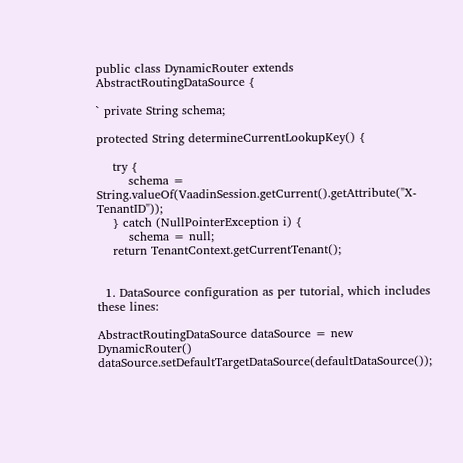public class DynamicRouter extends AbstractRoutingDataSource {

` private String schema;

protected String determineCurrentLookupKey() {

    try {
        schema = String.valueOf(VaadinSession.getCurrent().getAttribute("X-TenantID"));
    } catch (NullPointerException i) {
        schema = null;
    return TenantContext.getCurrentTenant();


  1. DataSource configuration as per tutorial, which includes these lines:

AbstractRoutingDataSource dataSource = new DynamicRouter() dataSource.setDefaultTargetDataSource(defaultDataSource());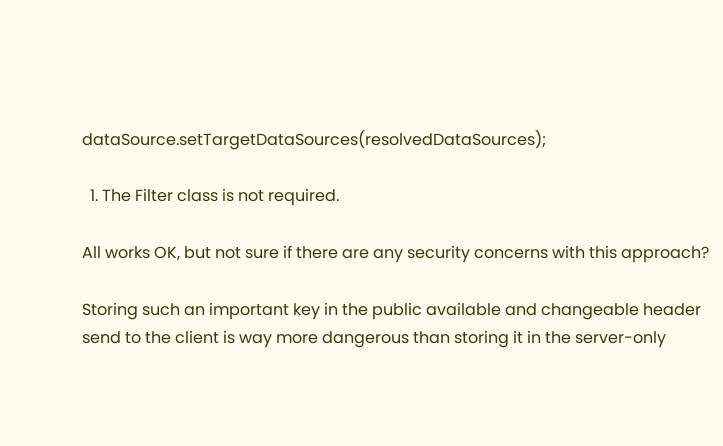dataSource.setTargetDataSources(resolvedDataSources);

  1. The Filter class is not required.

All works OK, but not sure if there are any security concerns with this approach?

Storing such an important key in the public available and changeable header send to the client is way more dangerous than storing it in the server-only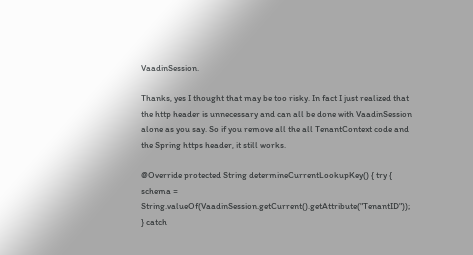VaadinSession.

Thanks, yes I thought that may be too risky. In fact I just realized that the http header is unnecessary and can all be done with VaadinSession alone as you say. So if you remove all the all TenantContext code and the Spring https header, it still works.

@Override protected String determineCurrentLookupKey() { try { schema = String.valueOf(VaadinSession.getCurrent().getAttribute("TenantID")); } catch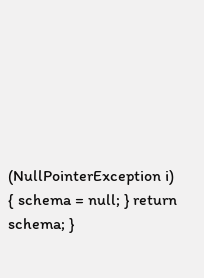(NullPointerException i) { schema = null; } return schema; }